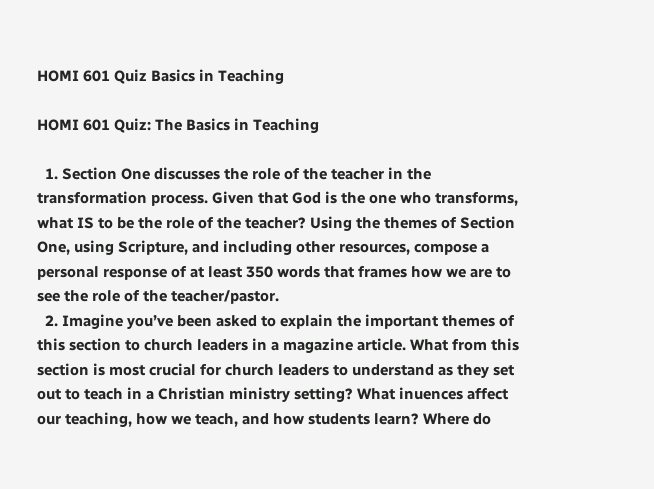HOMI 601 Quiz Basics in Teaching

HOMI 601 Quiz: The Basics in Teaching

  1. Section One discusses the role of the teacher in the transformation process. Given that God is the one who transforms, what IS to be the role of the teacher? Using the themes of Section One, using Scripture, and including other resources, compose a personal response of at least 350 words that frames how we are to see the role of the teacher/pastor.
  2. Imagine you’ve been asked to explain the important themes of this section to church leaders in a magazine article. What from this section is most crucial for church leaders to understand as they set out to teach in a Christian ministry setting? What inuences affect our teaching, how we teach, and how students learn? Where do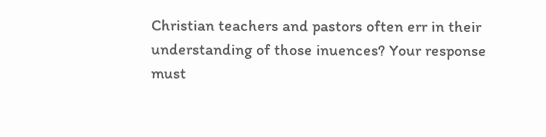Christian teachers and pastors often err in their understanding of those inuences? Your response must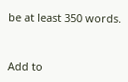be at least 350 words.


Add to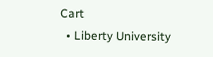Cart
  • Liberty University